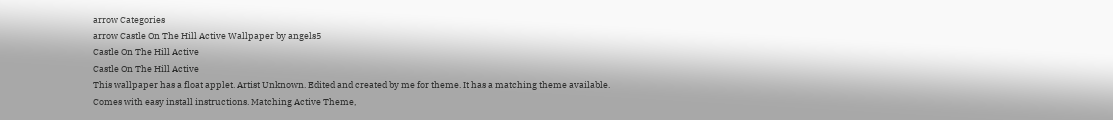arrow Categories
arrow Castle On The Hill Active Wallpaper by angels5
Castle On The Hill Active
Castle On The Hill Active
This wallpaper has a float applet. Artist Unknown. Edited and created by me for theme. It has a matching theme available. Comes with easy install instructions. Matching Active Theme,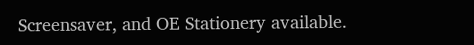Screensaver, and OE Stationery available.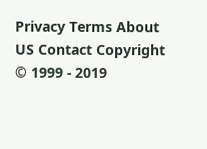Privacy Terms About US Contact Copyright © 1999 - 2019